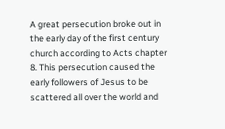A great persecution broke out in the early day of the first century church according to Acts chapter 8. This persecution caused the early followers of Jesus to be scattered all over the world and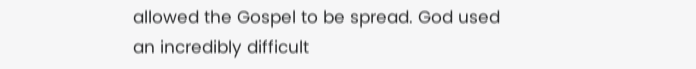allowed the Gospel to be spread. God used an incredibly difficult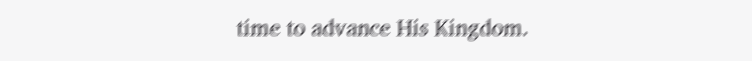time to advance His Kingdom.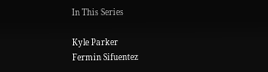In This Series

Kyle Parker
Fermin Sifuentez